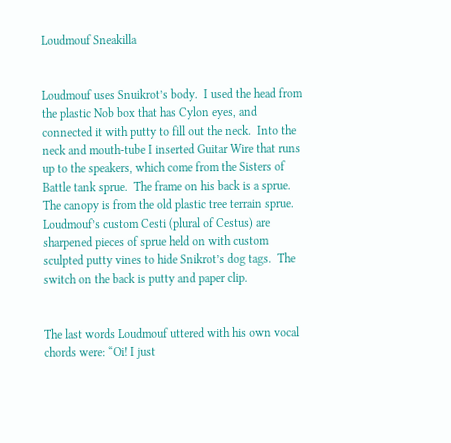Loudmouf Sneakilla


Loudmouf uses Snuikrot’s body.  I used the head from the plastic Nob box that has Cylon eyes, and connected it with putty to fill out the neck.  Into the neck and mouth-tube I inserted Guitar Wire that runs up to the speakers, which come from the Sisters of Battle tank sprue.  The frame on his back is a sprue.  The canopy is from the old plastic tree terrain sprue.  Loudmouf’s custom Cesti (plural of Cestus) are sharpened pieces of sprue held on with custom sculpted putty vines to hide Snikrot’s dog tags.  The switch on the back is putty and paper clip.


The last words Loudmouf uttered with his own vocal chords were: “Oi! I just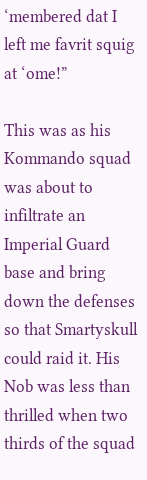‘membered dat I left me favrit squig at ‘ome!”

This was as his Kommando squad was about to infiltrate an Imperial Guard base and bring down the defenses so that Smartyskull could raid it. His Nob was less than thrilled when two thirds of the squad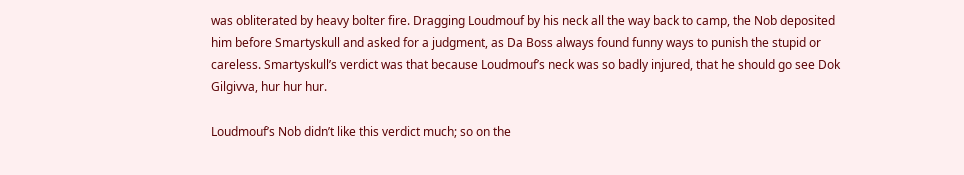was obliterated by heavy bolter fire. Dragging Loudmouf by his neck all the way back to camp, the Nob deposited him before Smartyskull and asked for a judgment, as Da Boss always found funny ways to punish the stupid or careless. Smartyskull’s verdict was that because Loudmouf’s neck was so badly injured, that he should go see Dok Gilgivva, hur hur hur.

Loudmouf’s Nob didn’t like this verdict much; so on the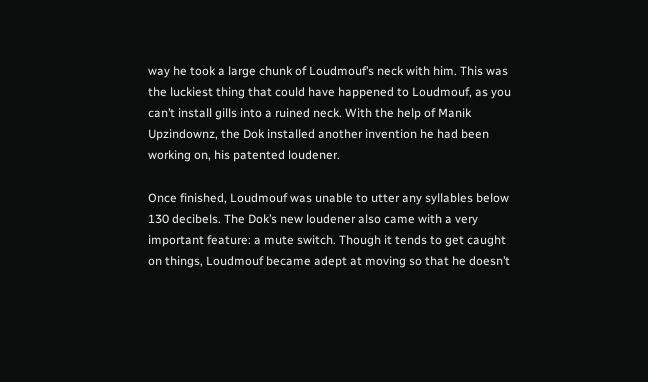way he took a large chunk of Loudmouf’s neck with him. This was the luckiest thing that could have happened to Loudmouf, as you can’t install gills into a ruined neck. With the help of Manik Upzindownz, the Dok installed another invention he had been working on, his patented loudener.

Once finished, Loudmouf was unable to utter any syllables below 130 decibels. The Dok’s new loudener also came with a very important feature: a mute switch. Though it tends to get caught on things, Loudmouf became adept at moving so that he doesn’t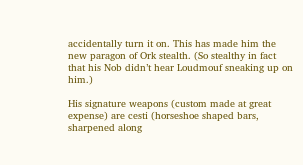accidentally turn it on. This has made him the new paragon of Ork stealth. (So stealthy in fact that his Nob didn’t hear Loudmouf sneaking up on him.)

His signature weapons (custom made at great expense) are cesti (horseshoe shaped bars, sharpened along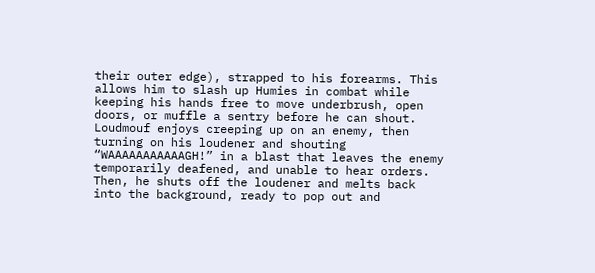their outer edge), strapped to his forearms. This allows him to slash up Humies in combat while keeping his hands free to move underbrush, open doors, or muffle a sentry before he can shout. Loudmouf enjoys creeping up on an enemy, then turning on his loudener and shouting “WAAAAAAAAAAAGH!” in a blast that leaves the enemy temporarily deafened, and unable to hear orders. Then, he shuts off the loudener and melts back into the background, ready to pop out and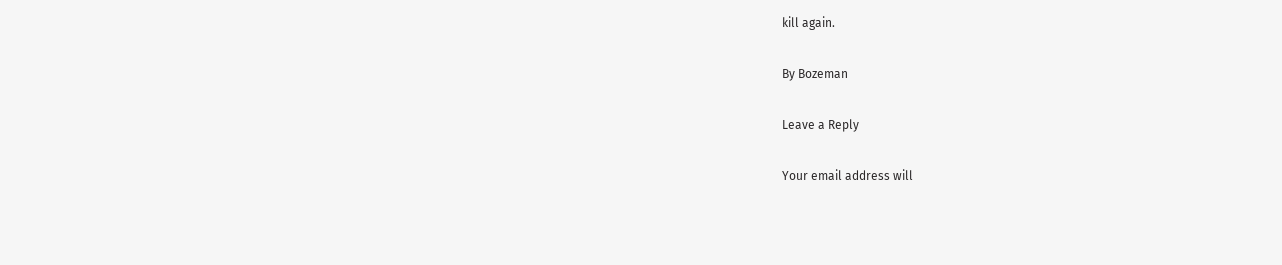kill again.

By Bozeman

Leave a Reply

Your email address will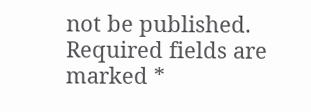not be published. Required fields are marked *